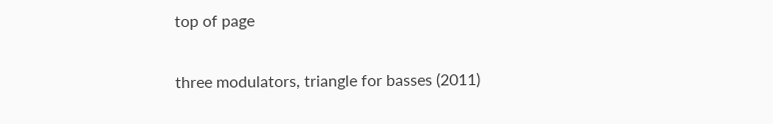top of page

three modulators, triangle for basses (2011)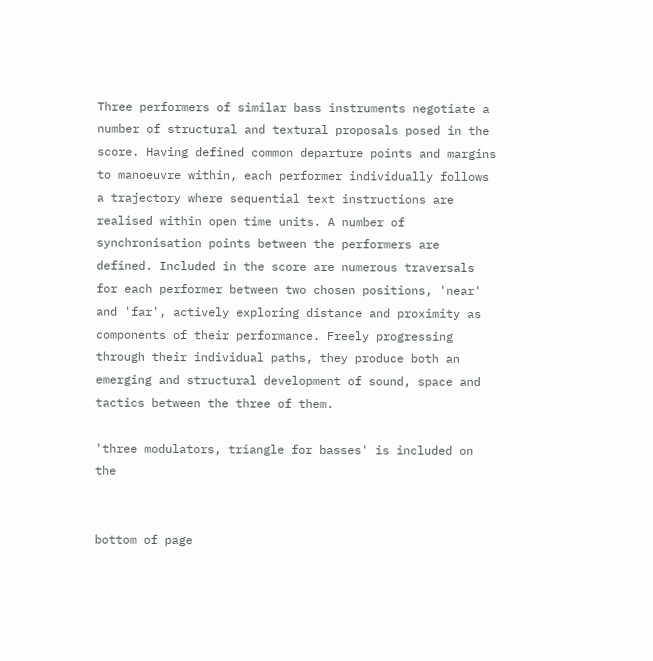Three performers of similar bass instruments negotiate a number of structural and textural proposals posed in the score. Having defined common departure points and margins to manoeuvre within, each performer individually follows a trajectory where sequential text instructions are realised within open time units. A number of synchronisation points between the performers are defined. Included in the score are numerous traversals for each performer between two chosen positions, 'near' and 'far', actively exploring distance and proximity as components of their performance. Freely progressing through their individual paths, they produce both an emerging and structural development of sound, space and tactics between the three of them.

'three modulators, triangle for basses' is included on the


bottom of page